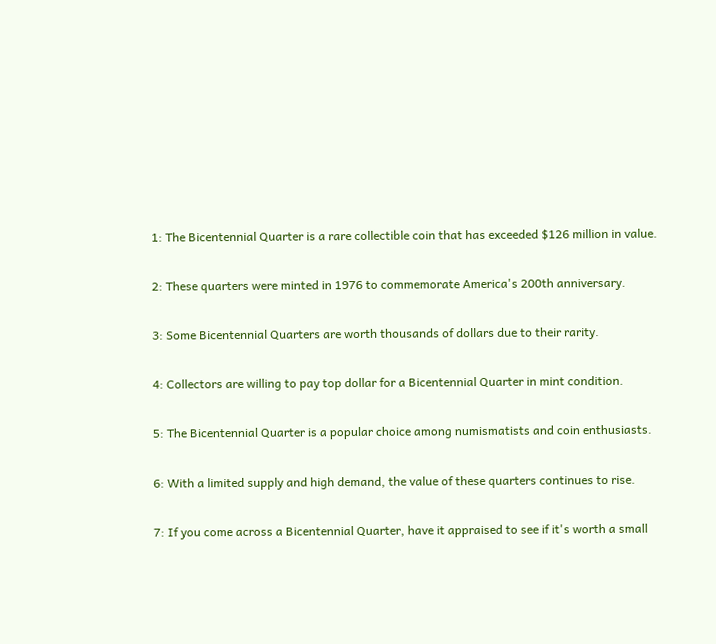1: The Bicentennial Quarter is a rare collectible coin that has exceeded $126 million in value.

2: These quarters were minted in 1976 to commemorate America's 200th anniversary.

3: Some Bicentennial Quarters are worth thousands of dollars due to their rarity.

4: Collectors are willing to pay top dollar for a Bicentennial Quarter in mint condition.

5: The Bicentennial Quarter is a popular choice among numismatists and coin enthusiasts.

6: With a limited supply and high demand, the value of these quarters continues to rise.

7: If you come across a Bicentennial Quarter, have it appraised to see if it's worth a small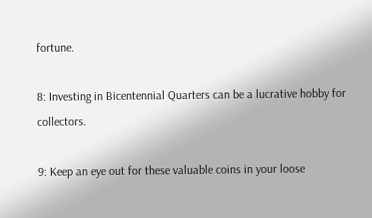fortune.

8: Investing in Bicentennial Quarters can be a lucrative hobby for collectors.

9: Keep an eye out for these valuable coins in your loose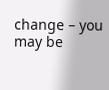change – you may be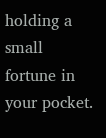holding a small fortune in your pocket.